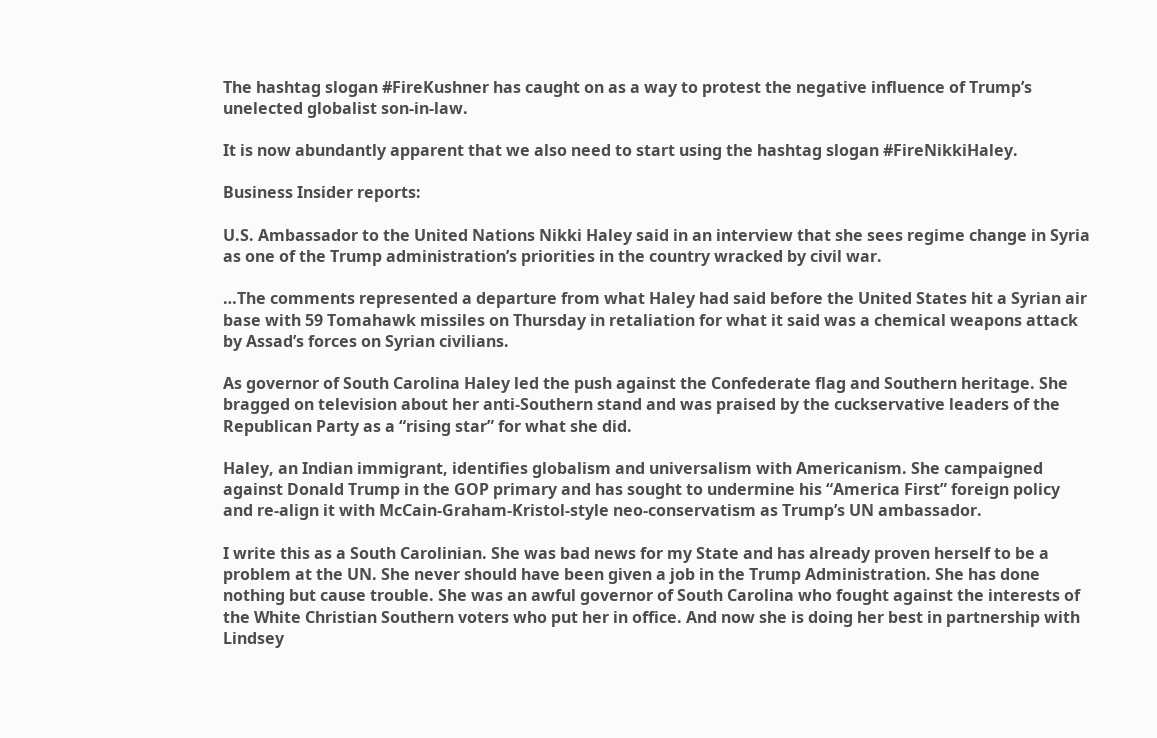The hashtag slogan #FireKushner has caught on as a way to protest the negative influence of Trump’s unelected globalist son-in-law.

It is now abundantly apparent that we also need to start using the hashtag slogan #FireNikkiHaley.

Business Insider reports:

U.S. Ambassador to the United Nations Nikki Haley said in an interview that she sees regime change in Syria as one of the Trump administration’s priorities in the country wracked by civil war.

…The comments represented a departure from what Haley had said before the United States hit a Syrian air base with 59 Tomahawk missiles on Thursday in retaliation for what it said was a chemical weapons attack by Assad’s forces on Syrian civilians.

As governor of South Carolina Haley led the push against the Confederate flag and Southern heritage. She bragged on television about her anti-Southern stand and was praised by the cuckservative leaders of the Republican Party as a “rising star” for what she did.

Haley, an Indian immigrant, identifies globalism and universalism with Americanism. She campaigned against Donald Trump in the GOP primary and has sought to undermine his “America First” foreign policy and re-align it with McCain-Graham-Kristol-style neo-conservatism as Trump’s UN ambassador.

I write this as a South Carolinian. She was bad news for my State and has already proven herself to be a problem at the UN. She never should have been given a job in the Trump Administration. She has done nothing but cause trouble. She was an awful governor of South Carolina who fought against the interests of the White Christian Southern voters who put her in office. And now she is doing her best in partnership with Lindsey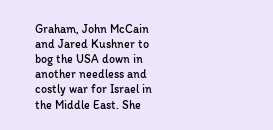Graham, John McCain and Jared Kushner to bog the USA down in another needless and costly war for Israel in the Middle East. She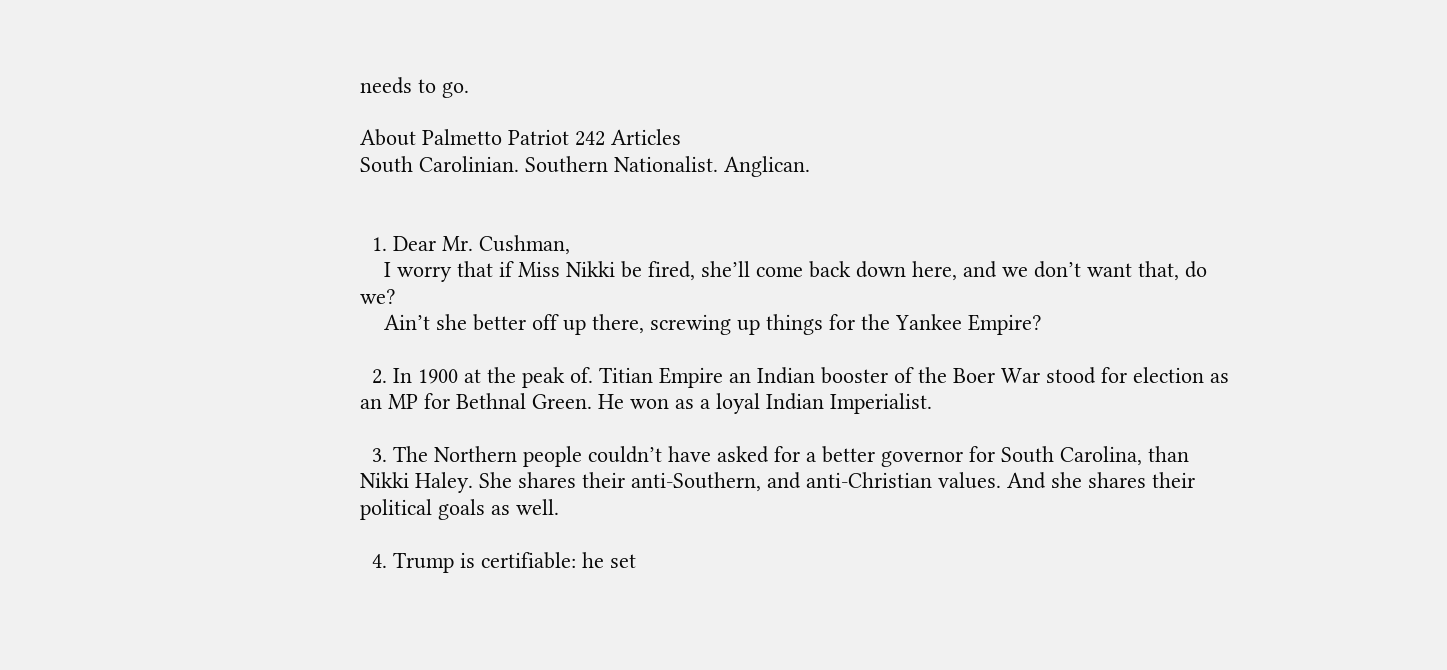needs to go.

About Palmetto Patriot 242 Articles
South Carolinian. Southern Nationalist. Anglican.


  1. Dear Mr. Cushman,
    I worry that if Miss Nikki be fired, she’ll come back down here, and we don’t want that, do we?
    Ain’t she better off up there, screwing up things for the Yankee Empire?

  2. In 1900 at the peak of. Titian Empire an Indian booster of the Boer War stood for election as an MP for Bethnal Green. He won as a loyal Indian Imperialist.

  3. The Northern people couldn’t have asked for a better governor for South Carolina, than Nikki Haley. She shares their anti-Southern, and anti-Christian values. And she shares their political goals as well.

  4. Trump is certifiable: he set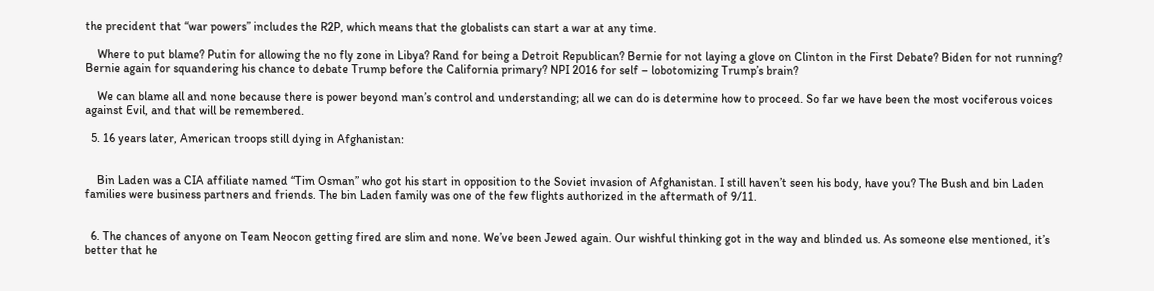the precident that “war powers” includes the R2P, which means that the globalists can start a war at any time.

    Where to put blame? Putin for allowing the no fly zone in Libya? Rand for being a Detroit Republican? Bernie for not laying a glove on Clinton in the First Debate? Biden for not running? Bernie again for squandering his chance to debate Trump before the California primary? NPI 2016 for self – lobotomizing Trump’s brain?

    We can blame all and none because there is power beyond man’s control and understanding; all we can do is determine how to proceed. So far we have been the most vociferous voices against Evil, and that will be remembered.

  5. 16 years later, American troops still dying in Afghanistan:


    Bin Laden was a CIA affiliate named “Tim Osman” who got his start in opposition to the Soviet invasion of Afghanistan. I still haven’t seen his body, have you? The Bush and bin Laden families were business partners and friends. The bin Laden family was one of the few flights authorized in the aftermath of 9/11.


  6. The chances of anyone on Team Neocon getting fired are slim and none. We’ve been Jewed again. Our wishful thinking got in the way and blinded us. As someone else mentioned, it’s better that he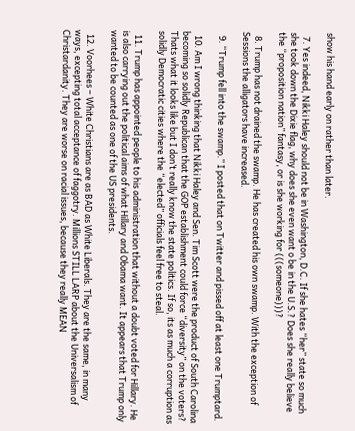show his hand early on rather than later.

  7. Yes indeed, Nikki Haley should not be in Washington, D.C. If she hates “her” state so much she took down the Dixie flag, why does she even want o be in the U.S.? Does she really believe the “proposition nation” fantasy, or is she working for (((someone)))?

  8. Trump has not drained the swamp. He has created his own swamp. With the exception of Sessions the alligators have increased.

  9. “Trump fell into the swamp.” I posted that on Twitter and pissed off at least one Trumptard.

  10. Am I wrong thinking that Nikki Haley and Sen. Tim Scott were the product of South Carolina becoming so solidly Republican that the GOP establishment could force “diversity” on the voters? Thats what it looks like but I don’t really know the state politics. If so, its as much a corruption as solidly Democratic cities where the “elected” officials feel free to steal.

  11. Trump has appointed people to his administration that without a doubt voted for Hillary. He is also carrying out the political aims of what Hillary and Obama want. It appears that Trump only wanted to be counted as one of the US presidents.

  12. Voorhees – White Christians are as BAD as White Liberals. They are the same, in many ways, excepting total acceptance of faggotry. Millions STILL LARP about the Universalism of Christardanity. They are worse on racial issues, because they really MEAN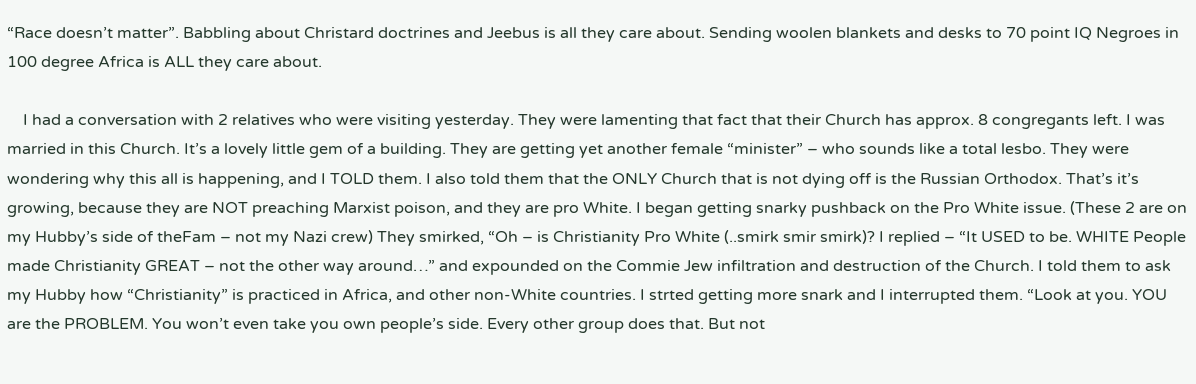“Race doesn’t matter”. Babbling about Christard doctrines and Jeebus is all they care about. Sending woolen blankets and desks to 70 point IQ Negroes in 100 degree Africa is ALL they care about.

    I had a conversation with 2 relatives who were visiting yesterday. They were lamenting that fact that their Church has approx. 8 congregants left. I was married in this Church. It’s a lovely little gem of a building. They are getting yet another female “minister” – who sounds like a total lesbo. They were wondering why this all is happening, and I TOLD them. I also told them that the ONLY Church that is not dying off is the Russian Orthodox. That’s it’s growing, because they are NOT preaching Marxist poison, and they are pro White. I began getting snarky pushback on the Pro White issue. (These 2 are on my Hubby’s side of theFam – not my Nazi crew) They smirked, “Oh – is Christianity Pro White (..smirk smir smirk)? I replied – “It USED to be. WHITE People made Christianity GREAT – not the other way around…” and expounded on the Commie Jew infiltration and destruction of the Church. I told them to ask my Hubby how “Christianity” is practiced in Africa, and other non-White countries. I strted getting more snark and I interrupted them. “Look at you. YOU are the PROBLEM. You won’t even take you own people’s side. Every other group does that. But not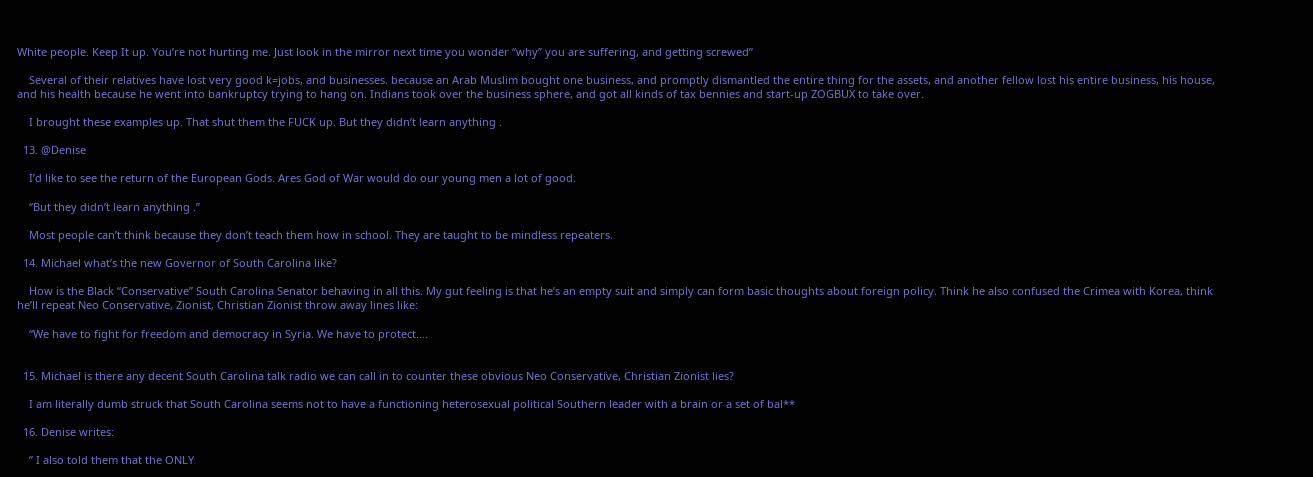White people. Keep It up. You’re not hurting me. Just look in the mirror next time you wonder “why” you are suffering, and getting screwed”

    Several of their relatives have lost very good k=jobs, and businesses. because an Arab Muslim bought one business, and promptly dismantled the entire thing for the assets, and another fellow lost his entire business, his house, and his health because he went into bankruptcy trying to hang on. Indians took over the business sphere, and got all kinds of tax bennies and start-up ZOGBUX to take over.

    I brought these examples up. That shut them the FUCK up. But they didn’t learn anything .

  13. @Denise

    I’d like to see the return of the European Gods. Ares God of War would do our young men a lot of good.

    “But they didn’t learn anything .”

    Most people can’t think because they don’t teach them how in school. They are taught to be mindless repeaters.

  14. Michael what’s the new Governor of South Carolina like?

    How is the Black “Conservative” South Carolina Senator behaving in all this. My gut feeling is that he’s an empty suit and simply can form basic thoughts about foreign policy. Think he also confused the Crimea with Korea, think he’ll repeat Neo Conservative, Zionist, Christian Zionist throw away lines like:

    “We have to fight for freedom and democracy in Syria. We have to protect….


  15. Michael is there any decent South Carolina talk radio we can call in to counter these obvious Neo Conservative, Christian Zionist lies?

    I am literally dumb struck that South Carolina seems not to have a functioning heterosexual political Southern leader with a brain or a set of bal**

  16. Denise writes:

    ” I also told them that the ONLY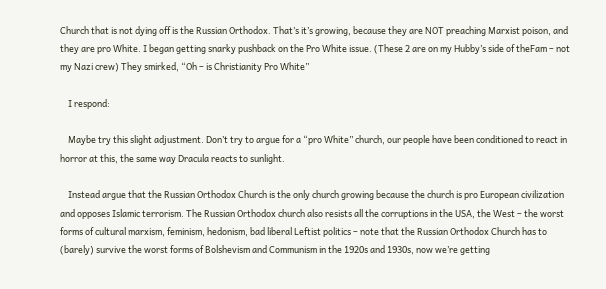Church that is not dying off is the Russian Orthodox. That’s it’s growing, because they are NOT preaching Marxist poison, and they are pro White. I began getting snarky pushback on the Pro White issue. (These 2 are on my Hubby’s side of theFam – not my Nazi crew) They smirked, “Oh – is Christianity Pro White”

    I respond:

    Maybe try this slight adjustment. Don’t try to argue for a “pro White” church, our people have been conditioned to react in horror at this, the same way Dracula reacts to sunlight.

    Instead argue that the Russian Orthodox Church is the only church growing because the church is pro European civilization and opposes Islamic terrorism. The Russian Orthodox church also resists all the corruptions in the USA, the West – the worst forms of cultural marxism, feminism, hedonism, bad liberal Leftist politics – note that the Russian Orthodox Church has to (barely) survive the worst forms of Bolshevism and Communism in the 1920s and 1930s, now we’re getting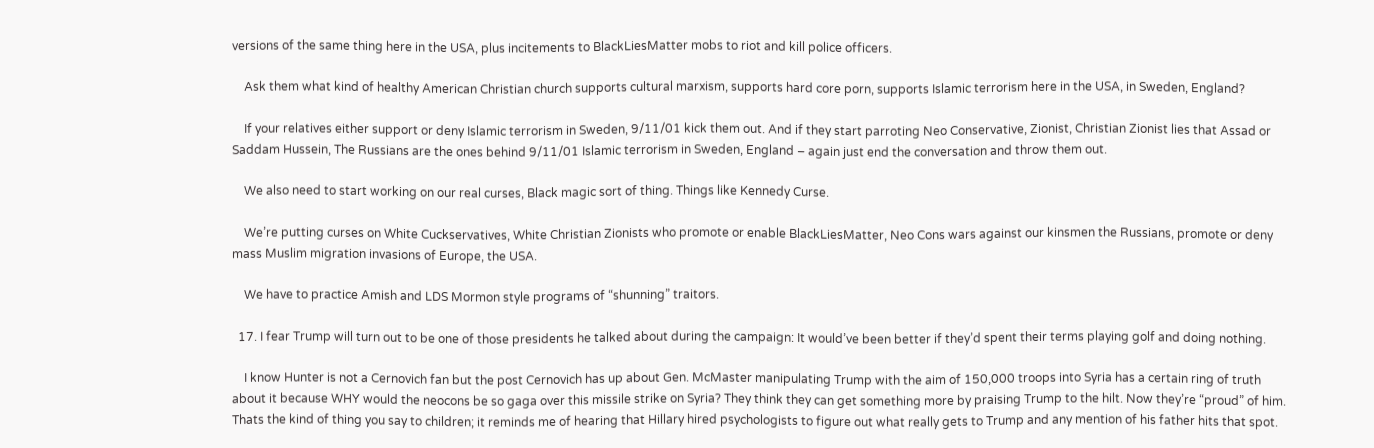versions of the same thing here in the USA, plus incitements to BlackLiesMatter mobs to riot and kill police officers.

    Ask them what kind of healthy American Christian church supports cultural marxism, supports hard core porn, supports Islamic terrorism here in the USA, in Sweden, England?

    If your relatives either support or deny Islamic terrorism in Sweden, 9/11/01 kick them out. And if they start parroting Neo Conservative, Zionist, Christian Zionist lies that Assad or Saddam Hussein, The Russians are the ones behind 9/11/01 Islamic terrorism in Sweden, England – again just end the conversation and throw them out.

    We also need to start working on our real curses, Black magic sort of thing. Things like Kennedy Curse.

    We’re putting curses on White Cuckservatives, White Christian Zionists who promote or enable BlackLiesMatter, Neo Cons wars against our kinsmen the Russians, promote or deny mass Muslim migration invasions of Europe, the USA.

    We have to practice Amish and LDS Mormon style programs of “shunning” traitors.

  17. I fear Trump will turn out to be one of those presidents he talked about during the campaign: It would’ve been better if they’d spent their terms playing golf and doing nothing.

    I know Hunter is not a Cernovich fan but the post Cernovich has up about Gen. McMaster manipulating Trump with the aim of 150,000 troops into Syria has a certain ring of truth about it because WHY would the neocons be so gaga over this missile strike on Syria? They think they can get something more by praising Trump to the hilt. Now they’re “proud” of him. Thats the kind of thing you say to children; it reminds me of hearing that Hillary hired psychologists to figure out what really gets to Trump and any mention of his father hits that spot.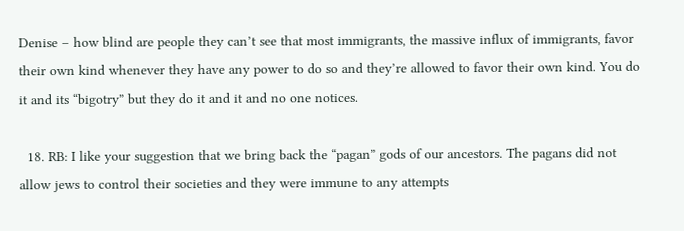Denise – how blind are people they can’t see that most immigrants, the massive influx of immigrants, favor their own kind whenever they have any power to do so and they’re allowed to favor their own kind. You do it and its “bigotry” but they do it and it and no one notices.

  18. RB: I like your suggestion that we bring back the “pagan” gods of our ancestors. The pagans did not allow jews to control their societies and they were immune to any attempts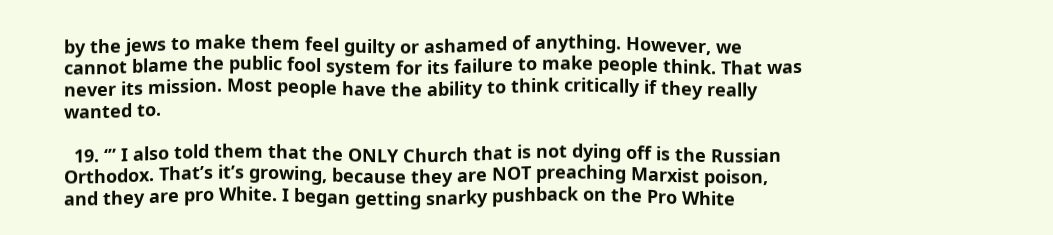by the jews to make them feel guilty or ashamed of anything. However, we cannot blame the public fool system for its failure to make people think. That was never its mission. Most people have the ability to think critically if they really wanted to.

  19. ‘” I also told them that the ONLY Church that is not dying off is the Russian Orthodox. That’s it’s growing, because they are NOT preaching Marxist poison, and they are pro White. I began getting snarky pushback on the Pro White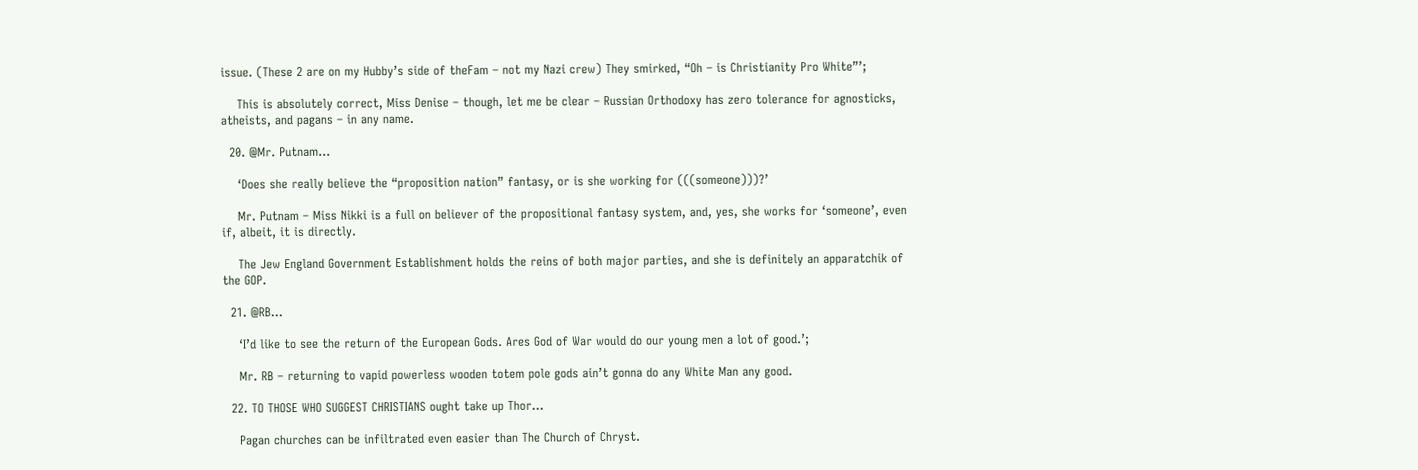issue. (These 2 are on my Hubby’s side of theFam – not my Nazi crew) They smirked, “Oh – is Christianity Pro White”’;

    This is absolutely correct, Miss Denise – though, let me be clear – Russian Orthodoxy has zero tolerance for agnosticks, atheists, and pagans – in any name.

  20. @Mr. Putnam…

    ‘Does she really believe the “proposition nation” fantasy, or is she working for (((someone)))?’

    Mr. Putnam – Miss Nikki is a full on believer of the propositional fantasy system, and, yes, she works for ‘someone’, even if, albeit, it is directly.

    The Jew England Government Establishment holds the reins of both major parties, and she is definitely an apparatchik of the GOP.

  21. @RB…

    ‘I’d like to see the return of the European Gods. Ares God of War would do our young men a lot of good.’;

    Mr. RB – returning to vapid powerless wooden totem pole gods ain’t gonna do any White Man any good.

  22. TO THOSE WHO SUGGEST CHRISTIANS ought take up Thor…

    Pagan churches can be infiltrated even easier than The Church of Chryst.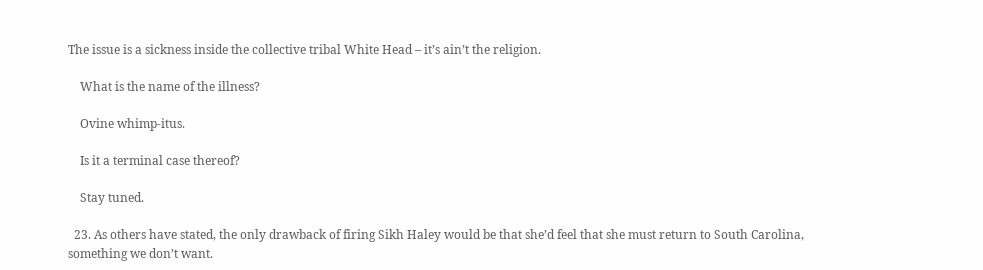The issue is a sickness inside the collective tribal White Head – it’s ain’t the religion.

    What is the name of the illness?

    Ovine whimp-itus.

    Is it a terminal case thereof?

    Stay tuned.

  23. As others have stated, the only drawback of firing Sikh Haley would be that she’d feel that she must return to South Carolina, something we don’t want.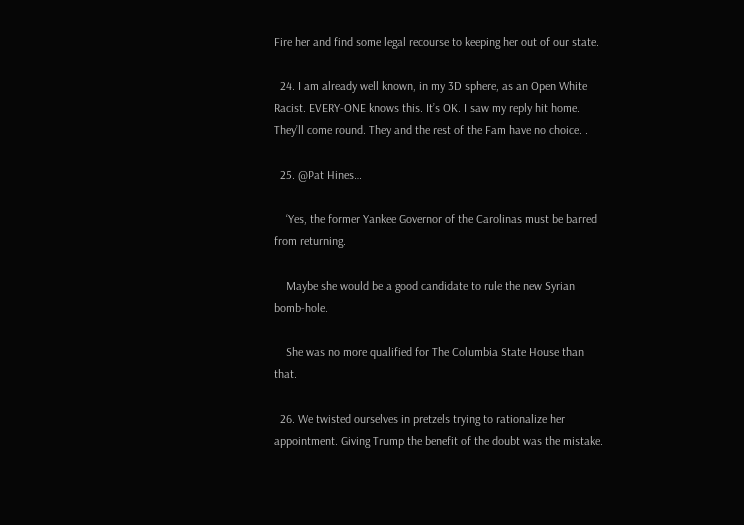Fire her and find some legal recourse to keeping her out of our state.

  24. I am already well known, in my 3D sphere, as an Open White Racist. EVERY-ONE knows this. It’s OK. I saw my reply hit home. They’ll come round. They and the rest of the Fam have no choice. .

  25. @Pat Hines…

    ‘Yes, the former Yankee Governor of the Carolinas must be barred from returning.

    Maybe she would be a good candidate to rule the new Syrian bomb-hole.

    She was no more qualified for The Columbia State House than that.

  26. We twisted ourselves in pretzels trying to rationalize her appointment. Giving Trump the benefit of the doubt was the mistake.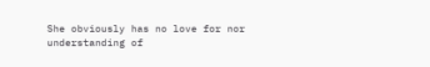She obviously has no love for nor understanding of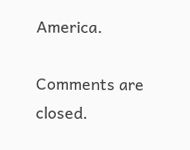America.

Comments are closed.